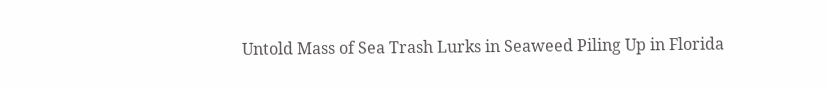Untold Mass of Sea Trash Lurks in Seaweed Piling Up in Florida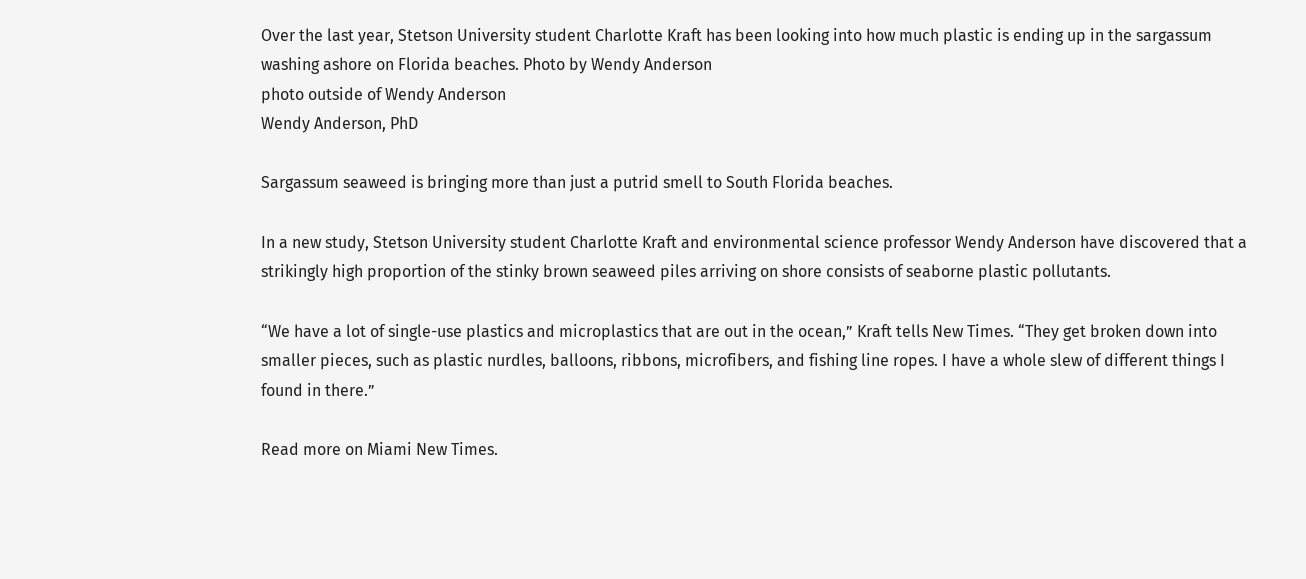Over the last year, Stetson University student Charlotte Kraft has been looking into how much plastic is ending up in the sargassum washing ashore on Florida beaches. Photo by Wendy Anderson
photo outside of Wendy Anderson
Wendy Anderson, PhD

Sargassum seaweed is bringing more than just a putrid smell to South Florida beaches.

In a new study, Stetson University student Charlotte Kraft and environmental science professor Wendy Anderson have discovered that a strikingly high proportion of the stinky brown seaweed piles arriving on shore consists of seaborne plastic pollutants.

“We have a lot of single-use plastics and microplastics that are out in the ocean,” Kraft tells New Times. “They get broken down into smaller pieces, such as plastic nurdles, balloons, ribbons, microfibers, and fishing line ropes. I have a whole slew of different things I found in there.”

Read more on Miami New Times.